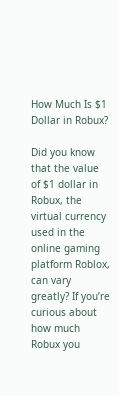How Much Is $1 Dollar in Robux?

Did you know that the value of $1 dollar in Robux, the virtual currency used in the online gaming platform Roblox, can vary greatly? If you’re curious about how much Robux you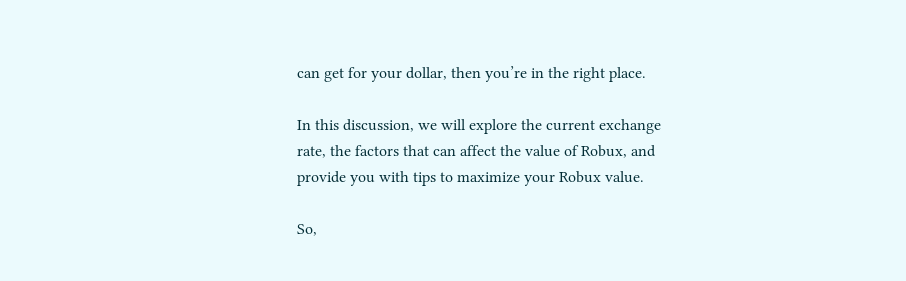can get for your dollar, then you’re in the right place.

In this discussion, we will explore the current exchange rate, the factors that can affect the value of Robux, and provide you with tips to maximize your Robux value.

So,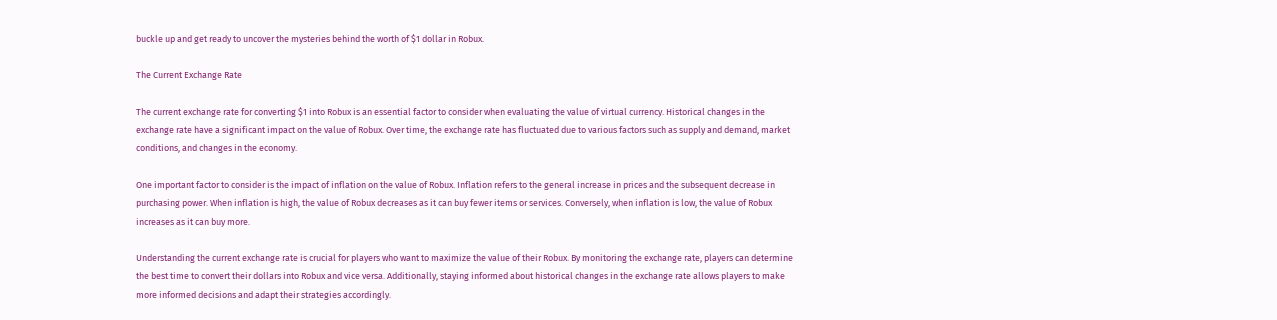buckle up and get ready to uncover the mysteries behind the worth of $1 dollar in Robux.

The Current Exchange Rate

The current exchange rate for converting $1 into Robux is an essential factor to consider when evaluating the value of virtual currency. Historical changes in the exchange rate have a significant impact on the value of Robux. Over time, the exchange rate has fluctuated due to various factors such as supply and demand, market conditions, and changes in the economy.

One important factor to consider is the impact of inflation on the value of Robux. Inflation refers to the general increase in prices and the subsequent decrease in purchasing power. When inflation is high, the value of Robux decreases as it can buy fewer items or services. Conversely, when inflation is low, the value of Robux increases as it can buy more.

Understanding the current exchange rate is crucial for players who want to maximize the value of their Robux. By monitoring the exchange rate, players can determine the best time to convert their dollars into Robux and vice versa. Additionally, staying informed about historical changes in the exchange rate allows players to make more informed decisions and adapt their strategies accordingly.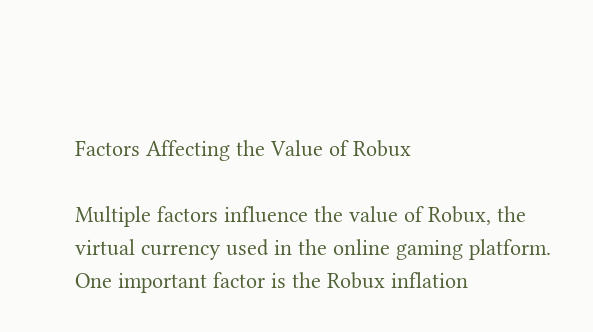Factors Affecting the Value of Robux

Multiple factors influence the value of Robux, the virtual currency used in the online gaming platform. One important factor is the Robux inflation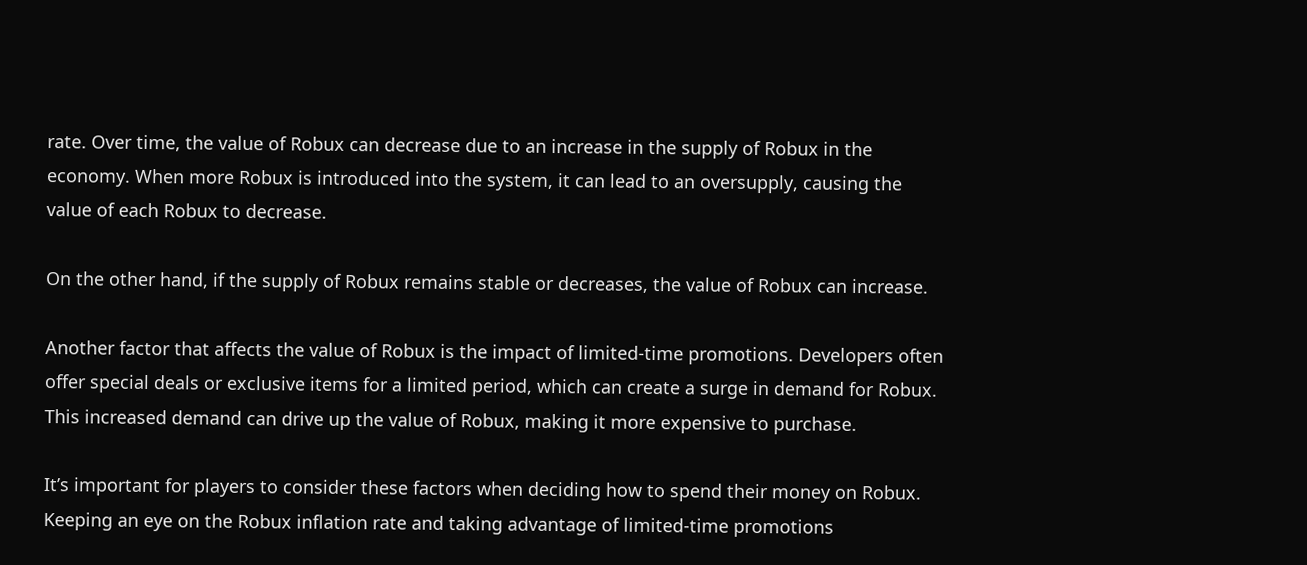rate. Over time, the value of Robux can decrease due to an increase in the supply of Robux in the economy. When more Robux is introduced into the system, it can lead to an oversupply, causing the value of each Robux to decrease.

On the other hand, if the supply of Robux remains stable or decreases, the value of Robux can increase.

Another factor that affects the value of Robux is the impact of limited-time promotions. Developers often offer special deals or exclusive items for a limited period, which can create a surge in demand for Robux. This increased demand can drive up the value of Robux, making it more expensive to purchase.

It’s important for players to consider these factors when deciding how to spend their money on Robux. Keeping an eye on the Robux inflation rate and taking advantage of limited-time promotions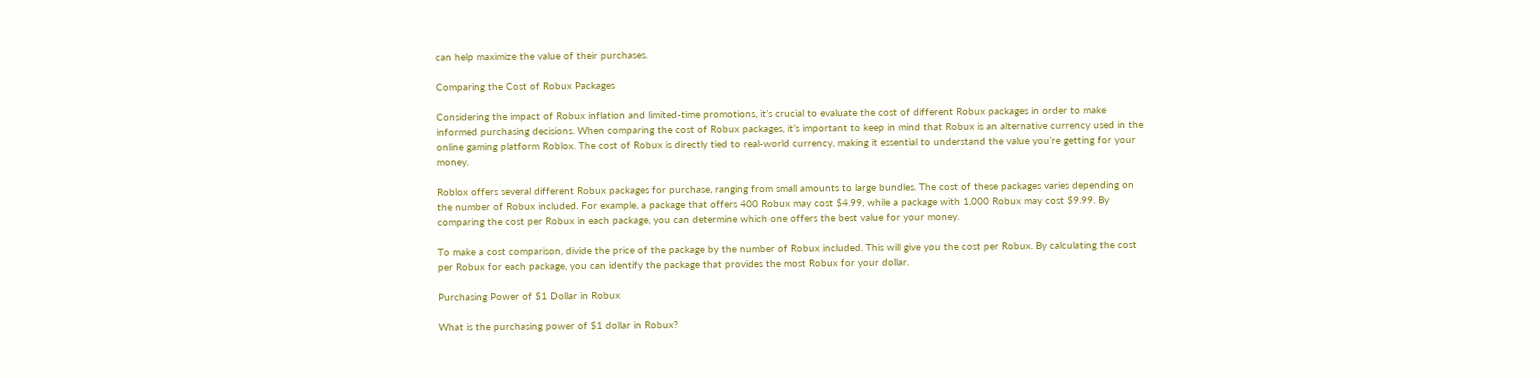can help maximize the value of their purchases.

Comparing the Cost of Robux Packages

Considering the impact of Robux inflation and limited-time promotions, it’s crucial to evaluate the cost of different Robux packages in order to make informed purchasing decisions. When comparing the cost of Robux packages, it’s important to keep in mind that Robux is an alternative currency used in the online gaming platform Roblox. The cost of Robux is directly tied to real-world currency, making it essential to understand the value you’re getting for your money.

Roblox offers several different Robux packages for purchase, ranging from small amounts to large bundles. The cost of these packages varies depending on the number of Robux included. For example, a package that offers 400 Robux may cost $4.99, while a package with 1,000 Robux may cost $9.99. By comparing the cost per Robux in each package, you can determine which one offers the best value for your money.

To make a cost comparison, divide the price of the package by the number of Robux included. This will give you the cost per Robux. By calculating the cost per Robux for each package, you can identify the package that provides the most Robux for your dollar.

Purchasing Power of $1 Dollar in Robux

What is the purchasing power of $1 dollar in Robux?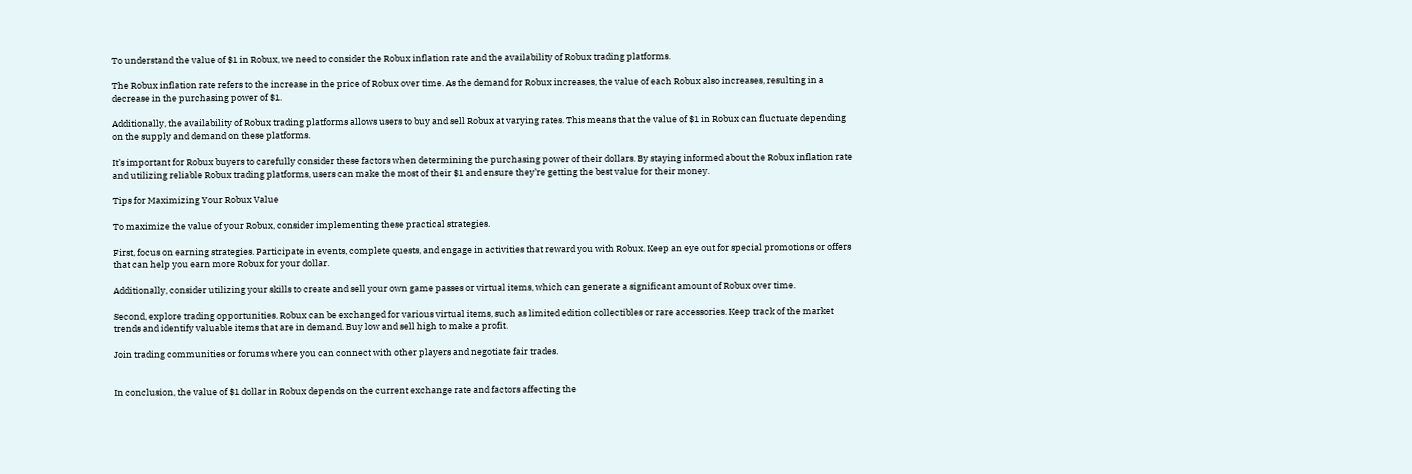To understand the value of $1 in Robux, we need to consider the Robux inflation rate and the availability of Robux trading platforms.

The Robux inflation rate refers to the increase in the price of Robux over time. As the demand for Robux increases, the value of each Robux also increases, resulting in a decrease in the purchasing power of $1.

Additionally, the availability of Robux trading platforms allows users to buy and sell Robux at varying rates. This means that the value of $1 in Robux can fluctuate depending on the supply and demand on these platforms.

It’s important for Robux buyers to carefully consider these factors when determining the purchasing power of their dollars. By staying informed about the Robux inflation rate and utilizing reliable Robux trading platforms, users can make the most of their $1 and ensure they’re getting the best value for their money.

Tips for Maximizing Your Robux Value

To maximize the value of your Robux, consider implementing these practical strategies.

First, focus on earning strategies. Participate in events, complete quests, and engage in activities that reward you with Robux. Keep an eye out for special promotions or offers that can help you earn more Robux for your dollar.

Additionally, consider utilizing your skills to create and sell your own game passes or virtual items, which can generate a significant amount of Robux over time.

Second, explore trading opportunities. Robux can be exchanged for various virtual items, such as limited edition collectibles or rare accessories. Keep track of the market trends and identify valuable items that are in demand. Buy low and sell high to make a profit.

Join trading communities or forums where you can connect with other players and negotiate fair trades.


In conclusion, the value of $1 dollar in Robux depends on the current exchange rate and factors affecting the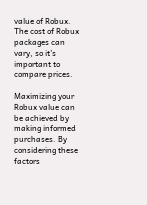value of Robux. The cost of Robux packages can vary, so it’s important to compare prices.

Maximizing your Robux value can be achieved by making informed purchases. By considering these factors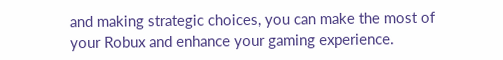and making strategic choices, you can make the most of your Robux and enhance your gaming experience.